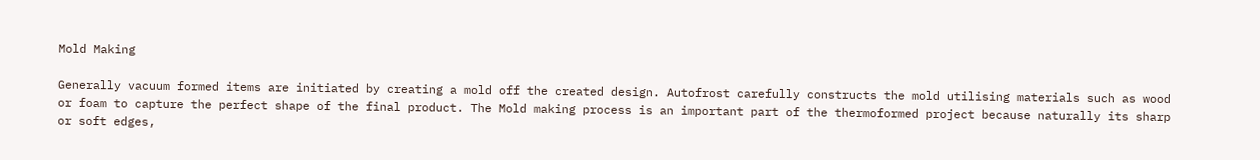Mold Making

Generally vacuum formed items are initiated by creating a mold off the created design. Autofrost carefully constructs the mold utilising materials such as wood or foam to capture the perfect shape of the final product. The Mold making process is an important part of the thermoformed project because naturally its sharp or soft edges,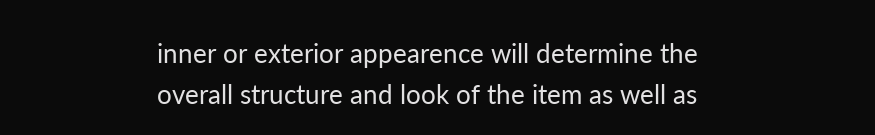inner or exterior appearence will determine the overall structure and look of the item as well as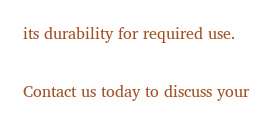its durability for required use.

Contact us today to discuss your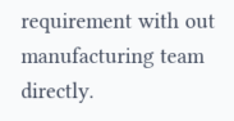requirement with out manufacturing team directly.